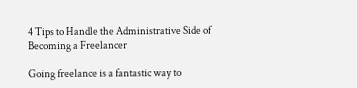4 Tips to Handle the Administrative Side of Becoming a Freelancer

Going freelance is a fantastic way to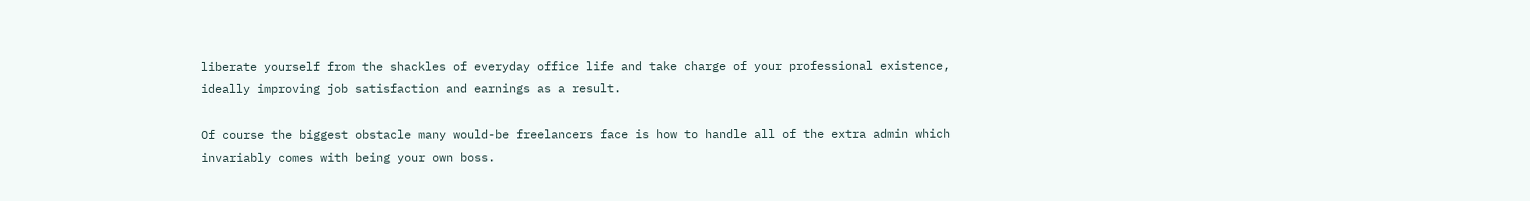liberate yourself from the shackles of everyday office life and take charge of your professional existence, ideally improving job satisfaction and earnings as a result.

Of course the biggest obstacle many would-be freelancers face is how to handle all of the extra admin which invariably comes with being your own boss.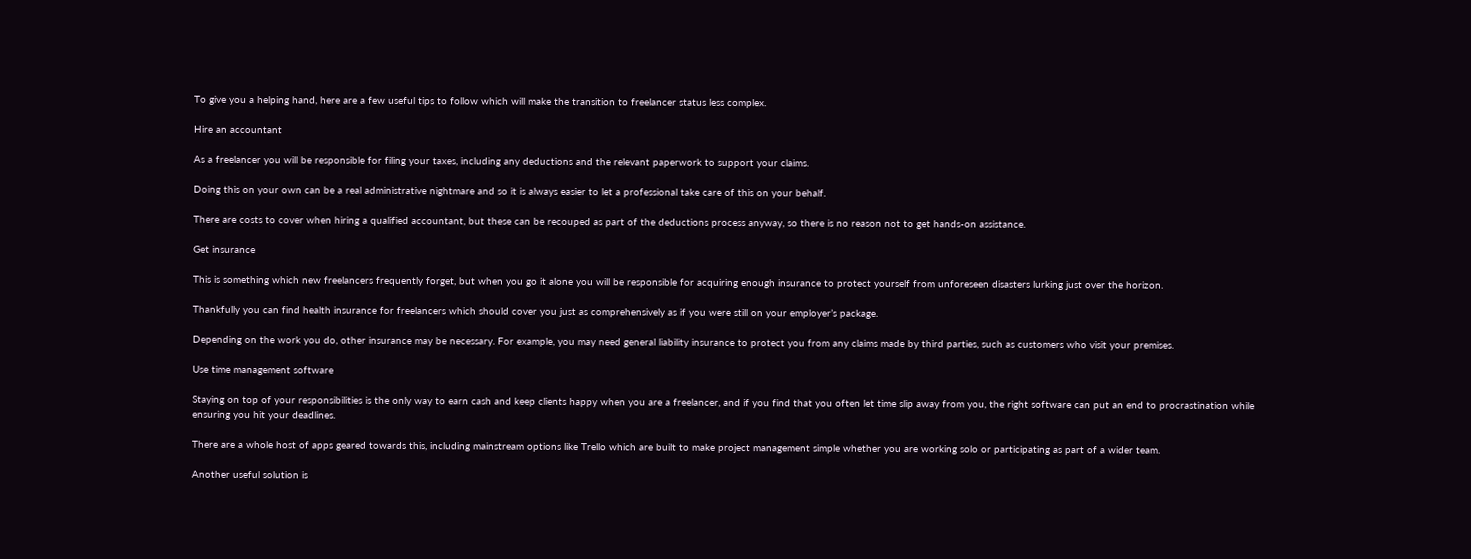To give you a helping hand, here are a few useful tips to follow which will make the transition to freelancer status less complex.

Hire an accountant

As a freelancer you will be responsible for filing your taxes, including any deductions and the relevant paperwork to support your claims.

Doing this on your own can be a real administrative nightmare and so it is always easier to let a professional take care of this on your behalf.

There are costs to cover when hiring a qualified accountant, but these can be recouped as part of the deductions process anyway, so there is no reason not to get hands-on assistance.

Get insurance

This is something which new freelancers frequently forget, but when you go it alone you will be responsible for acquiring enough insurance to protect yourself from unforeseen disasters lurking just over the horizon.

Thankfully you can find health insurance for freelancers which should cover you just as comprehensively as if you were still on your employer’s package.

Depending on the work you do, other insurance may be necessary. For example, you may need general liability insurance to protect you from any claims made by third parties, such as customers who visit your premises.

Use time management software

Staying on top of your responsibilities is the only way to earn cash and keep clients happy when you are a freelancer, and if you find that you often let time slip away from you, the right software can put an end to procrastination while ensuring you hit your deadlines.

There are a whole host of apps geared towards this, including mainstream options like Trello which are built to make project management simple whether you are working solo or participating as part of a wider team.

Another useful solution is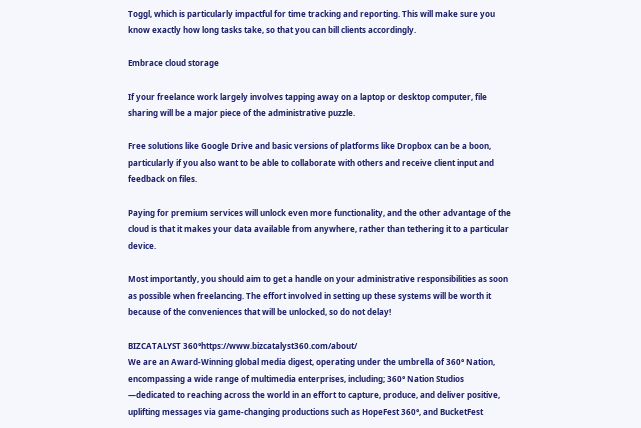Toggl, which is particularly impactful for time tracking and reporting. This will make sure you know exactly how long tasks take, so that you can bill clients accordingly.

Embrace cloud storage

If your freelance work largely involves tapping away on a laptop or desktop computer, file sharing will be a major piece of the administrative puzzle.

Free solutions like Google Drive and basic versions of platforms like Dropbox can be a boon, particularly if you also want to be able to collaborate with others and receive client input and feedback on files.

Paying for premium services will unlock even more functionality, and the other advantage of the cloud is that it makes your data available from anywhere, rather than tethering it to a particular device.

Most importantly, you should aim to get a handle on your administrative responsibilities as soon as possible when freelancing. The effort involved in setting up these systems will be worth it because of the conveniences that will be unlocked, so do not delay!

BIZCATALYST 360°https://www.bizcatalyst360.com/about/
We are an Award-Winning global media digest, operating under the umbrella of 360° Nation, encompassing a wide range of multimedia enterprises, including; 360° Nation Studios —dedicated to reaching across the world in an effort to capture, produce, and deliver positive, uplifting messages via game-changing productions such as HopeFest 360°, and BucketFest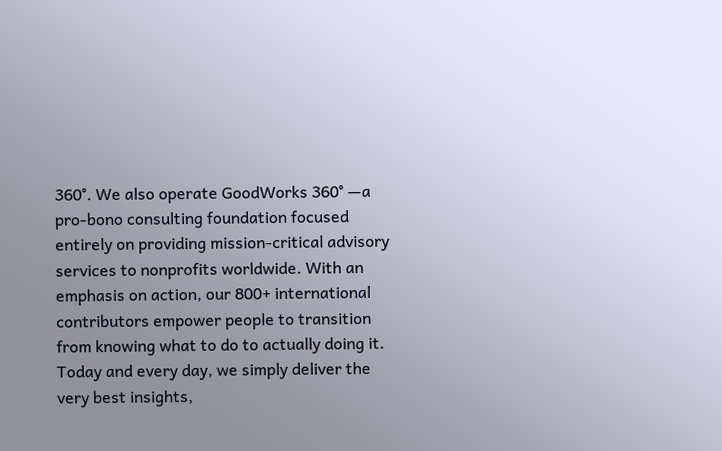360°. We also operate GoodWorks 360° —a pro-bono consulting foundation focused entirely on providing mission-critical advisory services to nonprofits worldwide. With an emphasis on action, our 800+ international contributors empower people to transition from knowing what to do to actually doing it. Today and every day, we simply deliver the very best insights,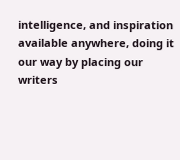intelligence, and inspiration available anywhere, doing it our way by placing our writers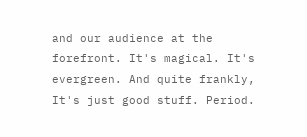and our audience at the forefront. It's magical. It's evergreen. And quite frankly, It's just good stuff. Period.